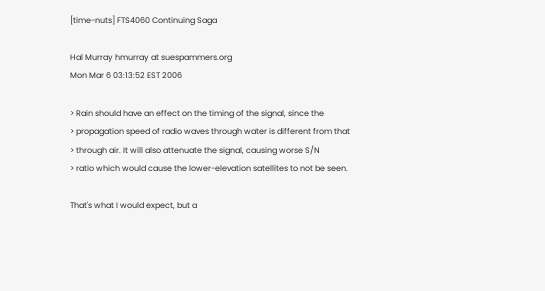[time-nuts] FTS4060 Continuing Saga

Hal Murray hmurray at suespammers.org
Mon Mar 6 03:13:52 EST 2006

> Rain should have an effect on the timing of the signal, since the
> propagation speed of radio waves through water is different from that
> through air. It will also attenuate the signal, causing worse S/N
> ratio which would cause the lower-elevation satellites to not be seen.

That's what I would expect, but a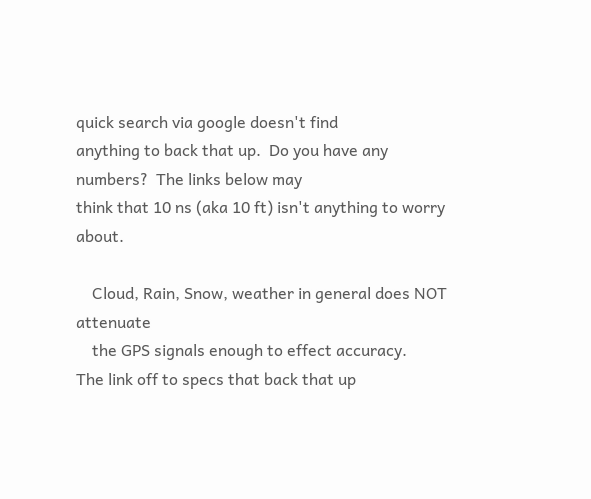quick search via google doesn't find
anything to back that up.  Do you have any numbers?  The links below may
think that 10 ns (aka 10 ft) isn't anything to worry about.

    Cloud, Rain, Snow, weather in general does NOT attenuate
    the GPS signals enough to effect accuracy.
The link off to specs that back that up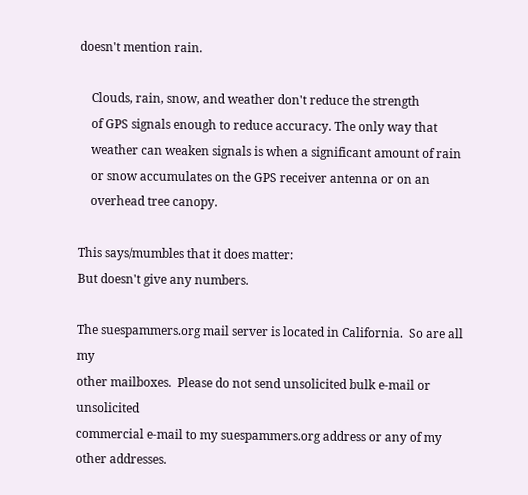doesn't mention rain.

    Clouds, rain, snow, and weather don't reduce the strength
    of GPS signals enough to reduce accuracy. The only way that
    weather can weaken signals is when a significant amount of rain
    or snow accumulates on the GPS receiver antenna or on an
    overhead tree canopy.

This says/mumbles that it does matter:
But doesn't give any numbers.

The suespammers.org mail server is located in California.  So are all my
other mailboxes.  Please do not send unsolicited bulk e-mail or unsolicited
commercial e-mail to my suespammers.org address or any of my other addresses.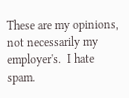These are my opinions, not necessarily my employer's.  I hate spam.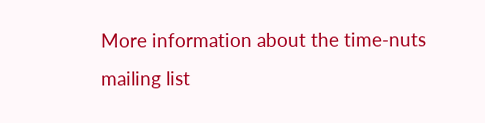More information about the time-nuts mailing list